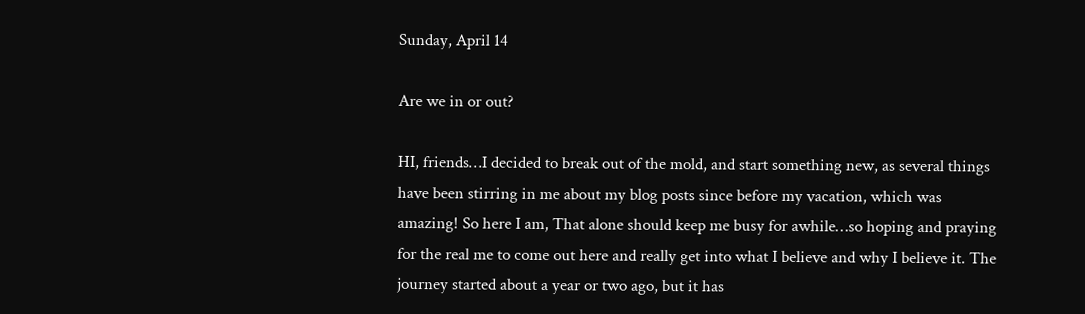Sunday, April 14

Are we in or out?

HI, friends…I decided to break out of the mold, and start something new, as several things have been stirring in me about my blog posts since before my vacation, which was amazing! So here I am, That alone should keep me busy for awhile…so hoping and praying for the real me to come out here and really get into what I believe and why I believe it. The journey started about a year or two ago, but it has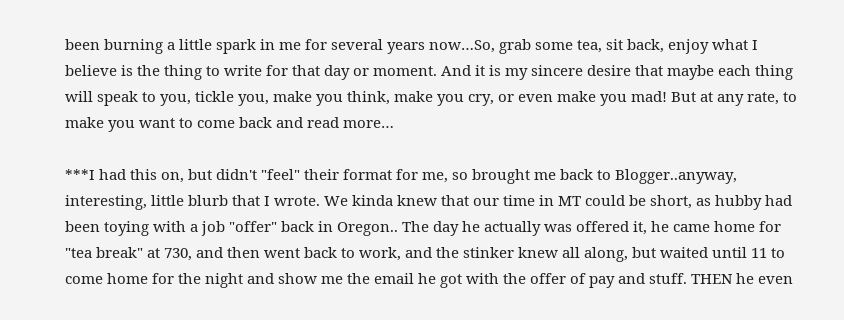been burning a little spark in me for several years now…So, grab some tea, sit back, enjoy what I believe is the thing to write for that day or moment. And it is my sincere desire that maybe each thing will speak to you, tickle you, make you think, make you cry, or even make you mad! But at any rate, to make you want to come back and read more…

***I had this on, but didn't "feel" their format for me, so brought me back to Blogger..anyway, interesting, little blurb that I wrote. We kinda knew that our time in MT could be short, as hubby had been toying with a job "offer" back in Oregon.. The day he actually was offered it, he came home for "tea break" at 730, and then went back to work, and the stinker knew all along, but waited until 11 to come home for the night and show me the email he got with the offer of pay and stuff. THEN he even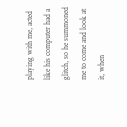playing with me, acted like his computer had a glitch, so he summoned me to come and look at it, when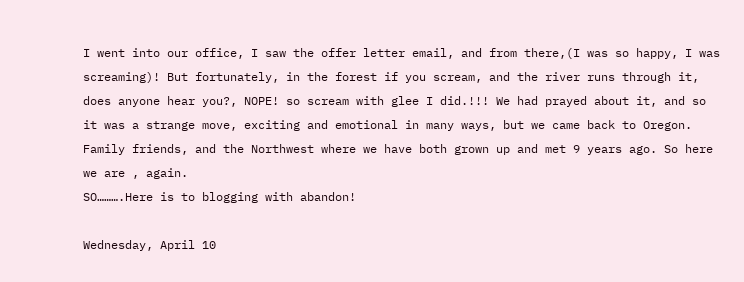I went into our office, I saw the offer letter email, and from there,(I was so happy, I was screaming)! But fortunately, in the forest if you scream, and the river runs through it, does anyone hear you?, NOPE! so scream with glee I did.!!! We had prayed about it, and so it was a strange move, exciting and emotional in many ways, but we came back to Oregon. Family friends, and the Northwest where we have both grown up and met 9 years ago. So here we are , again.
SO……….Here is to blogging with abandon!

Wednesday, April 10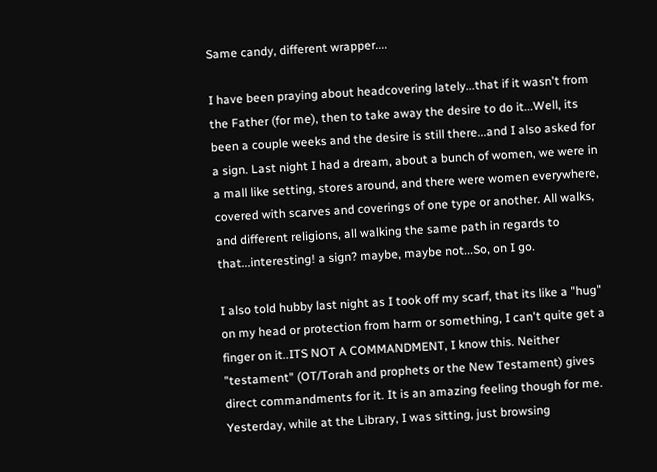Same candy, different wrapper....

I have been praying about headcovering lately...that if it wasn't from the Father (for me), then to take away the desire to do it...Well, its been a couple weeks and the desire is still there...and I also asked for a sign. Last night I had a dream, about a bunch of women, we were in a mall like setting, stores around, and there were women everywhere, covered with scarves and coverings of one type or another. All walks, and different religions, all walking the same path in regards to that...interesting! a sign? maybe, maybe not...So, on I go.

I also told hubby last night as I took off my scarf, that its like a "hug" on my head or protection from harm or something, I can't quite get a finger on it..ITS NOT A COMMANDMENT, I know this. Neither "testament" (OT/Torah and prophets or the New Testament) gives direct commandments for it. It is an amazing feeling though for me. Yesterday, while at the Library, I was sitting, just browsing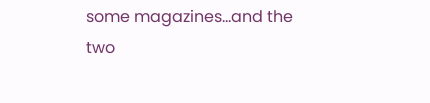some magazines...and the two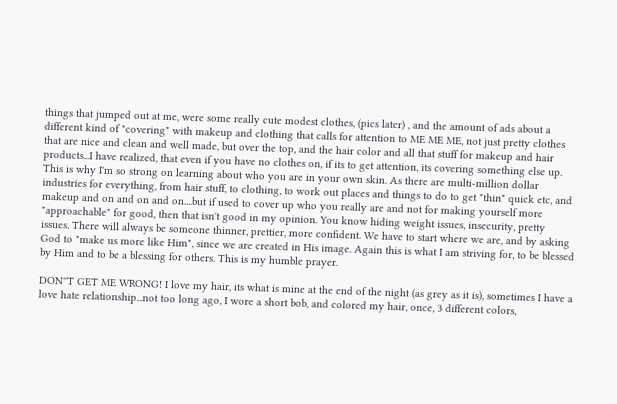things that jumped out at me, were some really cute modest clothes, (pics later) , and the amount of ads about a different kind of "covering" with makeup and clothing that calls for attention to ME ME ME, not just pretty clothes that are nice and clean and well made, but over the top, and the hair color and all that stuff for makeup and hair products...I have realized, that even if you have no clothes on, if its to get attention, its covering something else up. This is why I'm so strong on learning about who you are in your own skin. As there are multi-million dollar industries for everything, from hair stuff, to clothing, to work out places and things to do to get "thin" quick etc, and makeup and on and on and on....but if used to cover up who you really are and not for making yourself more "approachable" for good, then that isn't good in my opinion. You know hiding weight issues, insecurity, pretty issues. There will always be someone thinner, prettier, more confident. We have to start where we are, and by asking God to "make us more like Him", since we are created in His image. Again this is what I am striving for, to be blessed by Him and to be a blessing for others. This is my humble prayer.

DON''T GET ME WRONG! I love my hair, its what is mine at the end of the night (as grey as it is), sometimes I have a love hate relationship...not too long ago, I wore a short bob, and colored my hair, once, 3 different colors,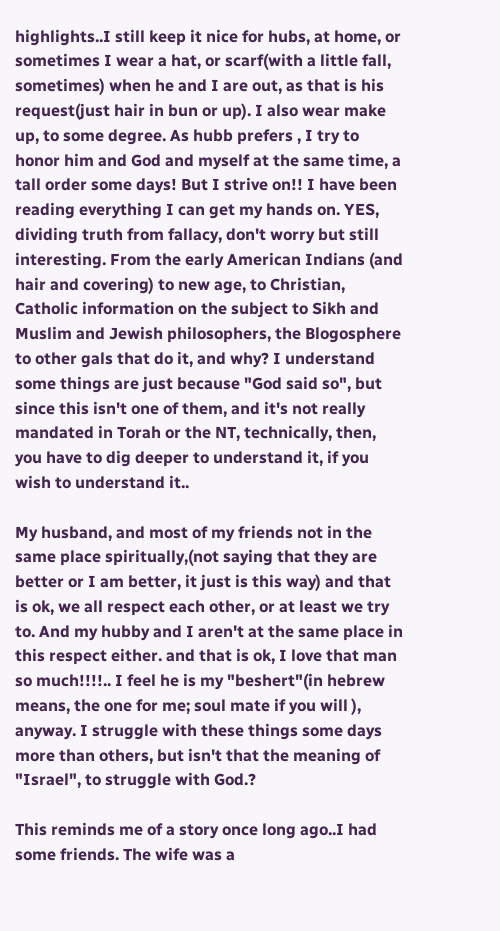highlights..I still keep it nice for hubs, at home, or sometimes I wear a hat, or scarf(with a little fall, sometimes) when he and I are out, as that is his request(just hair in bun or up). I also wear make up, to some degree. As hubb prefers , I try to honor him and God and myself at the same time, a tall order some days! But I strive on!! I have been reading everything I can get my hands on. YES, dividing truth from fallacy, don't worry but still interesting. From the early American Indians (and hair and covering) to new age, to Christian, Catholic information on the subject to Sikh and Muslim and Jewish philosophers, the Blogosphere to other gals that do it, and why? I understand some things are just because "God said so", but since this isn't one of them, and it's not really mandated in Torah or the NT, technically, then, you have to dig deeper to understand it, if you wish to understand it..

My husband, and most of my friends not in the same place spiritually,(not saying that they are better or I am better, it just is this way) and that is ok, we all respect each other, or at least we try to. And my hubby and I aren't at the same place in this respect either. and that is ok, I love that man so much!!!!.. I feel he is my "beshert"(in hebrew means, the one for me; soul mate if you will ), anyway. I struggle with these things some days more than others, but isn't that the meaning of "Israel", to struggle with God.?

This reminds me of a story once long ago..I had some friends. The wife was a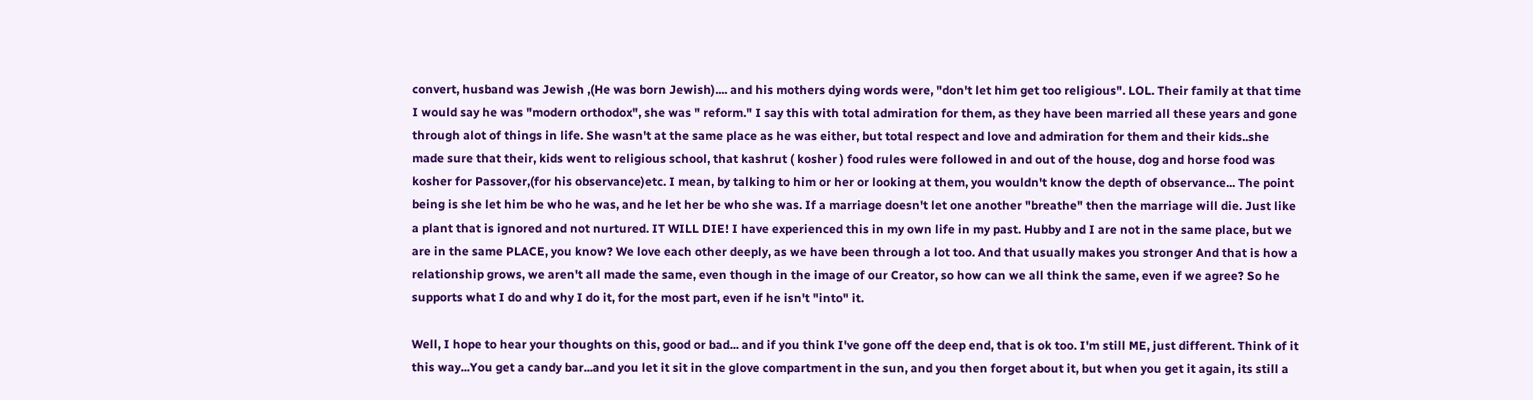convert, husband was Jewish ,(He was born Jewish).... and his mothers dying words were, "don't let him get too religious". LOL. Their family at that time I would say he was "modern orthodox", she was " reform." I say this with total admiration for them, as they have been married all these years and gone through alot of things in life. She wasn't at the same place as he was either, but total respect and love and admiration for them and their kids..she made sure that their, kids went to religious school, that kashrut ( kosher ) food rules were followed in and out of the house, dog and horse food was kosher for Passover,(for his observance)etc. I mean, by talking to him or her or looking at them, you wouldn't know the depth of observance... The point being is she let him be who he was, and he let her be who she was. If a marriage doesn't let one another "breathe" then the marriage will die. Just like a plant that is ignored and not nurtured. IT WILL DIE! I have experienced this in my own life in my past. Hubby and I are not in the same place, but we are in the same PLACE, you know? We love each other deeply, as we have been through a lot too. And that usually makes you stronger And that is how a relationship grows, we aren't all made the same, even though in the image of our Creator, so how can we all think the same, even if we agree? So he supports what I do and why I do it, for the most part, even if he isn't "into" it.

Well, I hope to hear your thoughts on this, good or bad... and if you think I've gone off the deep end, that is ok too. I'm still ME, just different. Think of it this way...You get a candy bar...and you let it sit in the glove compartment in the sun, and you then forget about it, but when you get it again, its still a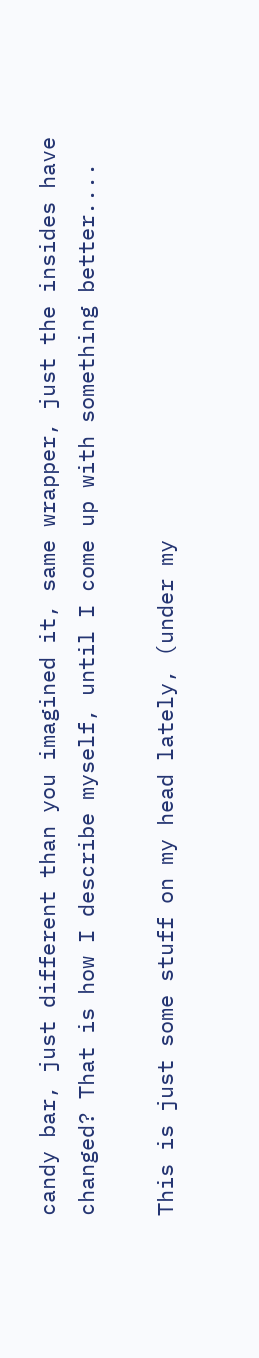candy bar, just different than you imagined it, same wrapper, just the insides have changed? That is how I describe myself, until I come up with something better....

This is just some stuff on my head lately, (under my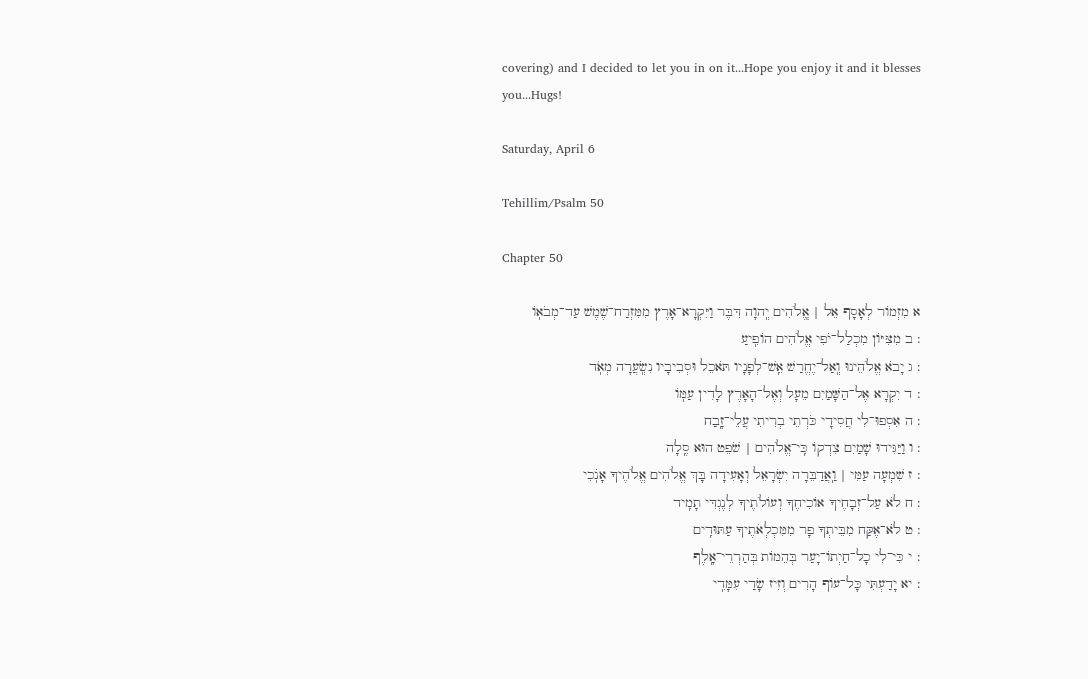covering) and I decided to let you in on it...Hope you enjoy it and it blesses you...Hugs!

Saturday, April 6

Tehillim/Psalm 50

Chapter 50

א מִזְמוֹר לְאָסָף אֵל | אֱֽלֹהִים יְֽהוָה דִּבֶּר וַיִּקְרָא־אָרֶץ מִמִּזְרַח־שֶׁמֶשׁ עַד־מְבֹאֽוֹ
: ב מִצִּיּוֹן מִכְלַל־יֹפִי אֱלֹהִים הוֹפִֽיעַ
: ג יָבֹא אֱלֹהֵינוּ וְֽאַל־יֶחֱרַשׁ אֵֽשׁ־לְפָנָיו תֹּאכֵל וּסְבִיבָיו נִשְֽׂעֲרָה מְאֹֽד
: ד יִקְרָא אֶל־הַשָּׁמַיִם מֵעָל וְאֶל־הָאָרֶץ לָדִין עַמּֽוֹ
: ה אִסְפוּ־לִי חֲסִידָי כֹּרְתֵי בְרִיתִי עֲלֵי־זָֽבַח
: ו וַיַּגִּידוּ שָׁמַיִם צִדְקוֹ כִּֽי־אֱלֹהִים | שֹׁפֵט הוּא סֶֽלָה
: ז שִׁמְעָה עַמִּי | וַֽאֲדַבֵּרָה יִשְׂרָאֵל וְאָעִידָה בָּךְ אֱלֹהִים אֱלֹהֶיךָ אָנֹֽכִי
: ח לֹא עַל־זְבָחֶיךָ אוֹכִיחֶךָ וְעוֹלֹתֶיךָ לְנֶגְדִּי תָמִֽיד
: ט לֹא־אֶקַּח מִבֵּיתְךָ פָר מִמִּכְלְאֹתֶיךָ עַתּוּדִֽים
: י כִּי־לִי כָל־חַיְתוֹ־יָעַר בְּהֵמוֹת בְּהַרְרֵי־אָֽלֶף
: יא יָדַעְתִּי כָּל־עוֹף הָרִים וְזִיז שָׂדַי עִמָּדִֽי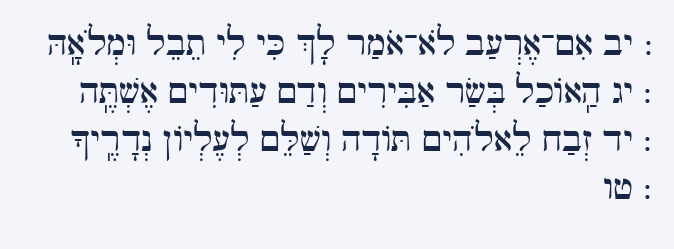: יב אִם־אֶרְעַב לֹא־אֹמַר לָךְ כִּי לִי תֵבֵל וּמְלֹאָֽהּ
: יג הַֽאוֹכַל בְּשַׂר אַבִּירִים וְדַם עַתּוּדִים אֶשְׁתֶּֽה
: יד זְבַח לֵאלֹהִים תּוֹדָה וְשַׁלֵּם לְעֶלְיוֹן נְדָרֶֽיךָ
: טו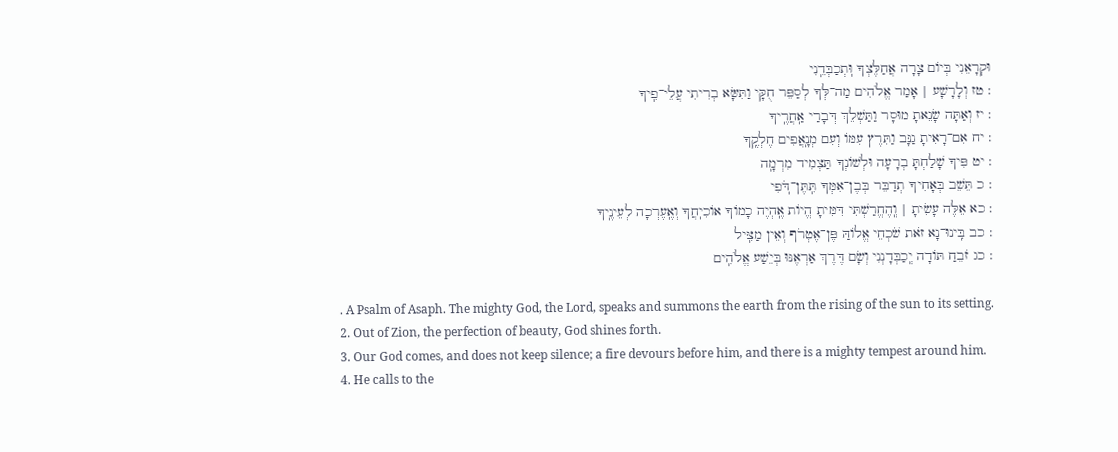וּקְרָאֵנִי בְּיוֹם צָרָה אֲחַלֶּצְךָ וּֽתְכַבְּדֵֽנִי
: טז וְלָרָשָׁע | אָמַר אֱלֹהִים מַה־לְּךָ לְסַפֵּר חֻקָּי וַתִּשָּׂא בְרִיתִי עֲלֵי־פִֽיךָ
: יז וְאַתָּה שָׂנֵאתָ מוּסָר וַתַּשְׁלֵךְ דְּבָרַי אַֽחֲרֶֽיךָ
: יח אִם־רָאִיתָ גַנָּב וַתִּרֶץ עִמּוֹ וְעִם מְנָֽאֲפִים חֶלְקֶֽךָ
: יט פִּיךָ שָׁלַחְתָּ בְרָעָה וּלְשׁוֹנְךָ תַּצְמִיד מִרְמָֽה
: כ תֵּשֵׁב בְּאָחִיךָ תְדַבֵּר בְּבֶן־אִמְּךָ תִּֽתֶּן־דֹּֽפִי
: כא אֵלֶּה עָשִׂיתָ | וְֽהֶחֱרַשְׁתִּי דִּמִּיתָ הֱיוֹת אֶֽהְיֶה כָמוֹךָ אוֹכִיֽחֲךָ וְאֶֽעֶרְכָה לְעֵינֶֽיךָ
: כב בִּֽינוּ־נָא זֹאת שֹׁכְחֵי אֱלוֹהַּ פֶּן־אֶטְרֹף וְאֵין מַצִּֽיל
: כג זֹבֵחַ תּוֹדָה יְֽכַבְּדָנְנִי וְשָׂם דֶּרֶךְ אַרְאֶנּוּ בְּיֵשַׁע אֱלֹהִֽים

. A Psalm of Asaph. The mighty God, the Lord, speaks and summons the earth from the rising of the sun to its setting.
2. Out of Zion, the perfection of beauty, God shines forth.
3. Our God comes, and does not keep silence; a fire devours before him, and there is a mighty tempest around him.
4. He calls to the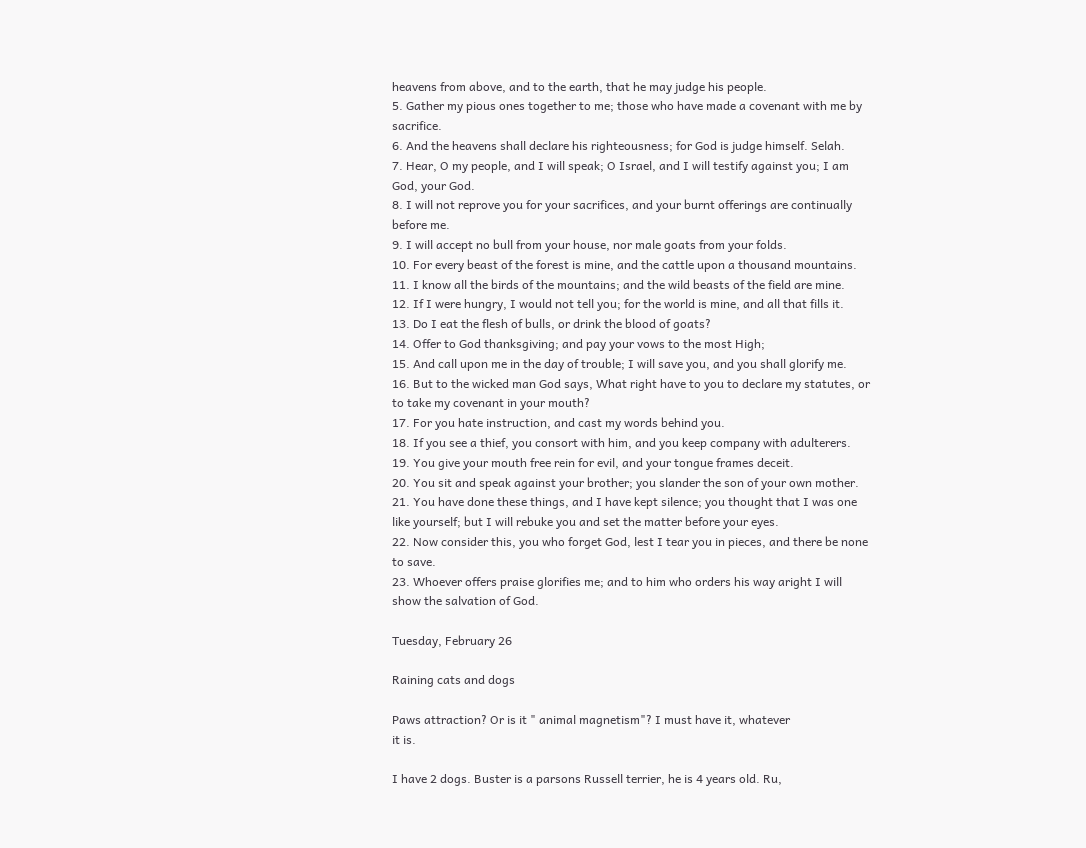heavens from above, and to the earth, that he may judge his people.
5. Gather my pious ones together to me; those who have made a covenant with me by sacrifice.
6. And the heavens shall declare his righteousness; for God is judge himself. Selah.
7. Hear, O my people, and I will speak; O Israel, and I will testify against you; I am God, your God.
8. I will not reprove you for your sacrifices, and your burnt offerings are continually before me.
9. I will accept no bull from your house, nor male goats from your folds.
10. For every beast of the forest is mine, and the cattle upon a thousand mountains.
11. I know all the birds of the mountains; and the wild beasts of the field are mine.
12. If I were hungry, I would not tell you; for the world is mine, and all that fills it.
13. Do I eat the flesh of bulls, or drink the blood of goats?
14. Offer to God thanksgiving; and pay your vows to the most High;
15. And call upon me in the day of trouble; I will save you, and you shall glorify me.
16. But to the wicked man God says, What right have to you to declare my statutes, or to take my covenant in your mouth?
17. For you hate instruction, and cast my words behind you.
18. If you see a thief, you consort with him, and you keep company with adulterers.
19. You give your mouth free rein for evil, and your tongue frames deceit.
20. You sit and speak against your brother; you slander the son of your own mother.
21. You have done these things, and I have kept silence; you thought that I was one like yourself; but I will rebuke you and set the matter before your eyes.
22. Now consider this, you who forget God, lest I tear you in pieces, and there be none to save.
23. Whoever offers praise glorifies me; and to him who orders his way aright I will show the salvation of God.

Tuesday, February 26

Raining cats and dogs

Paws attraction? Or is it " animal magnetism"? I must have it, whatever
it is.

I have 2 dogs. Buster is a parsons Russell terrier, he is 4 years old. Ru,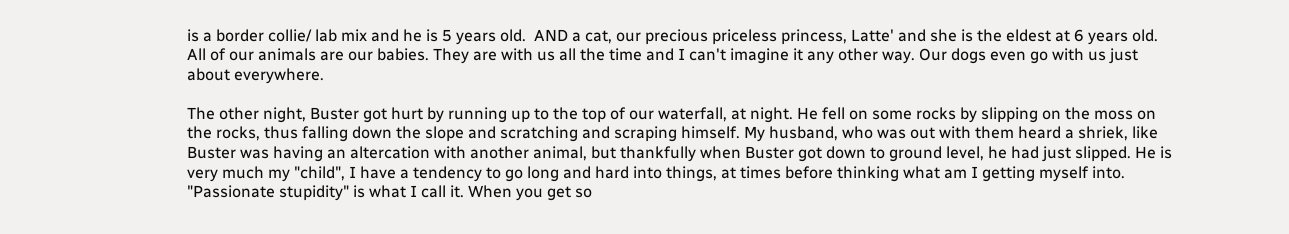is a border collie/ lab mix and he is 5 years old.  AND a cat, our precious priceless princess, Latte' and she is the eldest at 6 years old. All of our animals are our babies. They are with us all the time and I can't imagine it any other way. Our dogs even go with us just about everywhere.

The other night, Buster got hurt by running up to the top of our waterfall, at night. He fell on some rocks by slipping on the moss on the rocks, thus falling down the slope and scratching and scraping himself. My husband, who was out with them heard a shriek, like Buster was having an altercation with another animal, but thankfully when Buster got down to ground level, he had just slipped. He is very much my "child", I have a tendency to go long and hard into things, at times before thinking what am I getting myself into. "Passionate stupidity" is what I call it. When you get so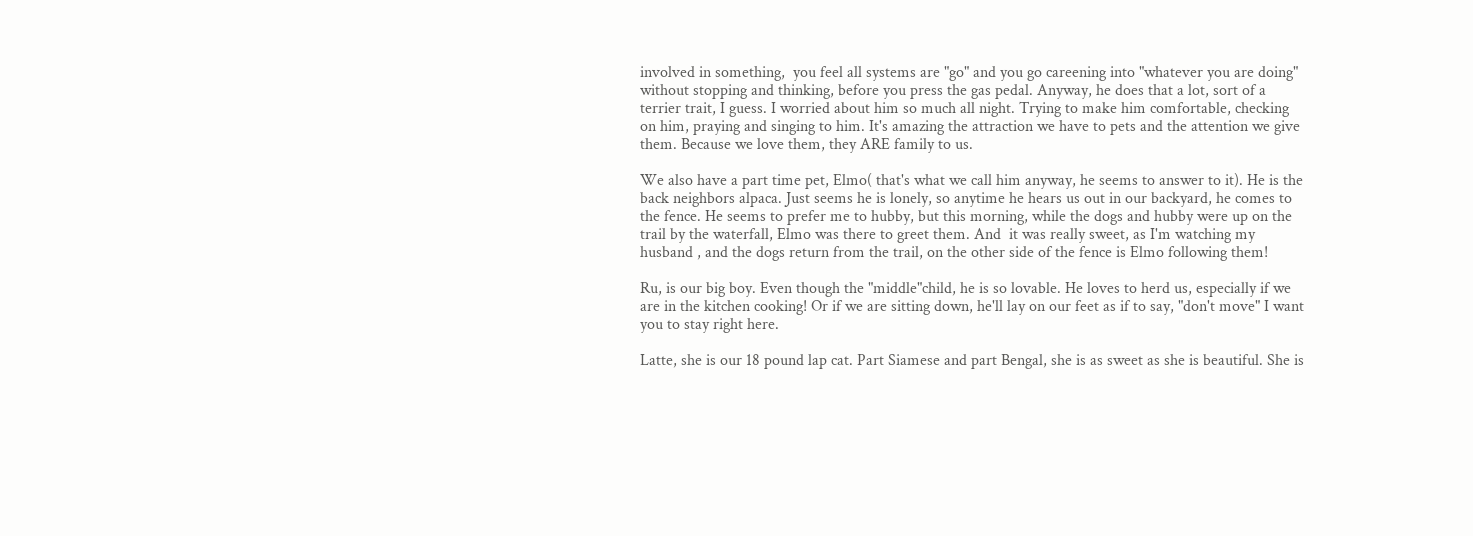involved in something,  you feel all systems are "go" and you go careening into "whatever you are doing" without stopping and thinking, before you press the gas pedal. Anyway, he does that a lot, sort of a terrier trait, I guess. I worried about him so much all night. Trying to make him comfortable, checking on him, praying and singing to him. It's amazing the attraction we have to pets and the attention we give them. Because we love them, they ARE family to us.

We also have a part time pet, Elmo( that's what we call him anyway, he seems to answer to it). He is the back neighbors alpaca. Just seems he is lonely, so anytime he hears us out in our backyard, he comes to the fence. He seems to prefer me to hubby, but this morning, while the dogs and hubby were up on the trail by the waterfall, Elmo was there to greet them. And  it was really sweet, as I'm watching my husband , and the dogs return from the trail, on the other side of the fence is Elmo following them!

Ru, is our big boy. Even though the "middle"child, he is so lovable. He loves to herd us, especially if we are in the kitchen cooking! Or if we are sitting down, he'll lay on our feet as if to say, "don't move" I want you to stay right here.

Latte, she is our 18 pound lap cat. Part Siamese and part Bengal, she is as sweet as she is beautiful. She is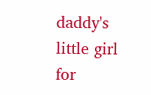daddy's little girl for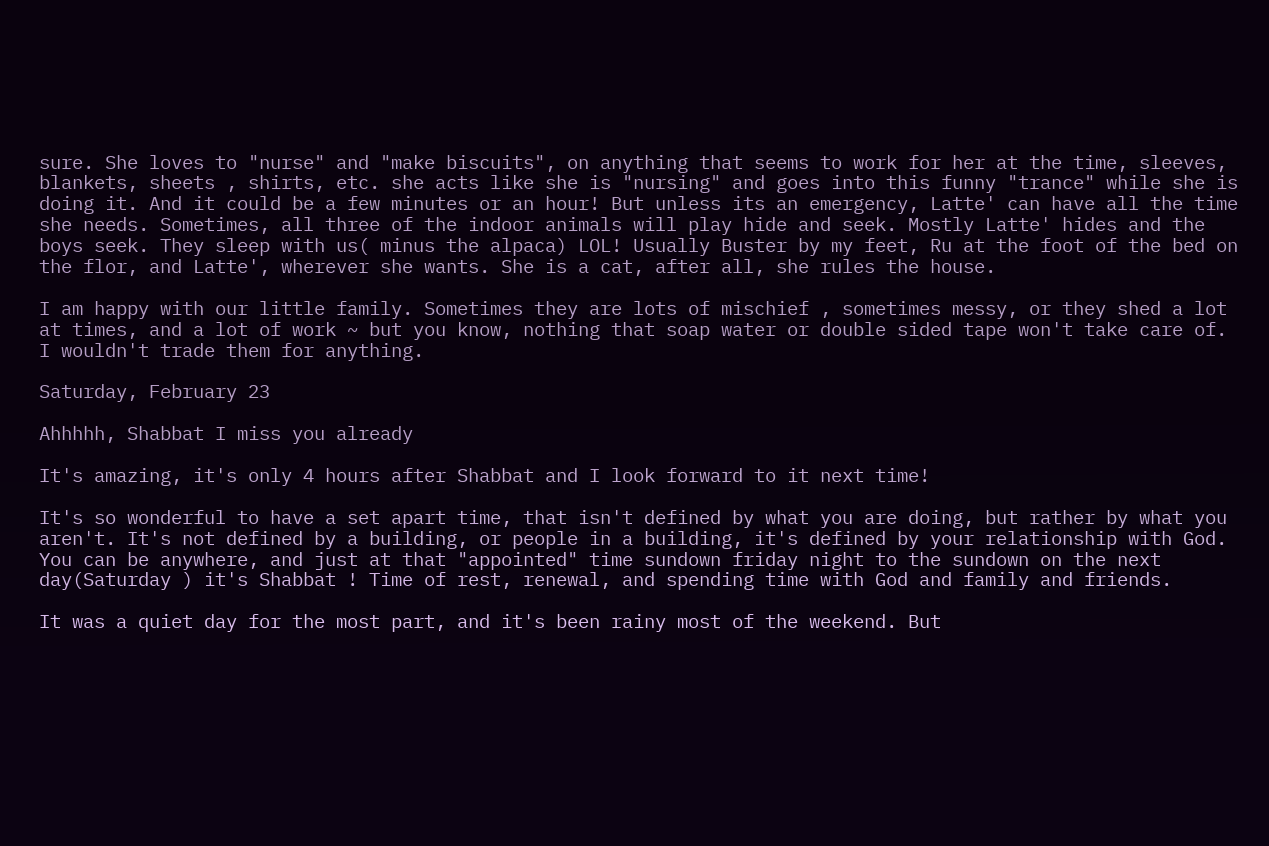sure. She loves to "nurse" and "make biscuits", on anything that seems to work for her at the time, sleeves, blankets, sheets , shirts, etc. she acts like she is "nursing" and goes into this funny "trance" while she is doing it. And it could be a few minutes or an hour! But unless its an emergency, Latte' can have all the time she needs. Sometimes, all three of the indoor animals will play hide and seek. Mostly Latte' hides and the boys seek. They sleep with us( minus the alpaca) LOL! Usually Buster by my feet, Ru at the foot of the bed on the flor, and Latte', wherever she wants. She is a cat, after all, she rules the house.

I am happy with our little family. Sometimes they are lots of mischief , sometimes messy, or they shed a lot at times, and a lot of work ~ but you know, nothing that soap water or double sided tape won't take care of. I wouldn't trade them for anything.

Saturday, February 23

Ahhhhh, Shabbat I miss you already

It's amazing, it's only 4 hours after Shabbat and I look forward to it next time!

It's so wonderful to have a set apart time, that isn't defined by what you are doing, but rather by what you aren't. It's not defined by a building, or people in a building, it's defined by your relationship with God. You can be anywhere, and just at that "appointed" time sundown friday night to the sundown on the next day(Saturday ) it's Shabbat ! Time of rest, renewal, and spending time with God and family and friends.

It was a quiet day for the most part, and it's been rainy most of the weekend. But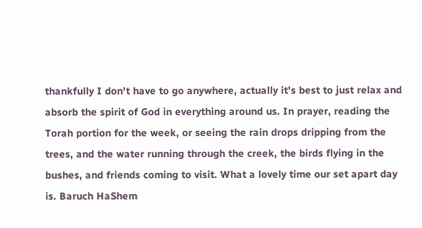thankfully I don't have to go anywhere, actually it's best to just relax and absorb the spirit of God in everything around us. In prayer, reading the Torah portion for the week, or seeing the rain drops dripping from the trees, and the water running through the creek, the birds flying in the bushes, and friends coming to visit. What a lovely time our set apart day is. Baruch HaShem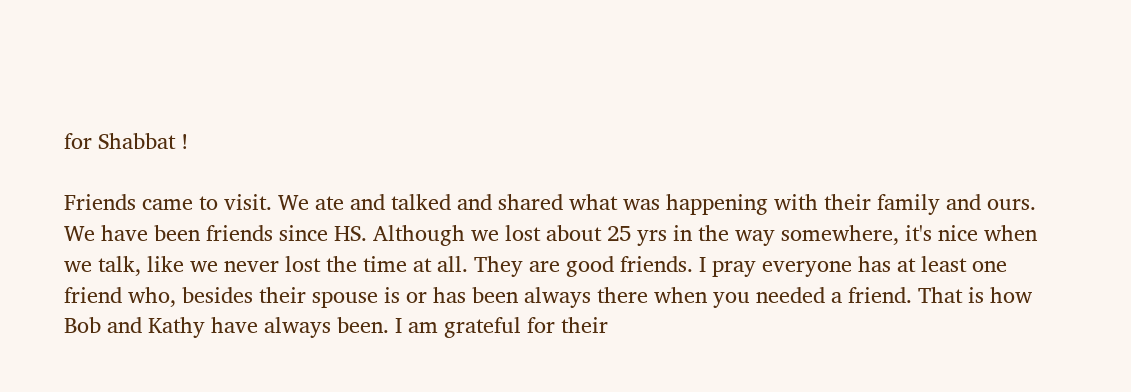for Shabbat !

Friends came to visit. We ate and talked and shared what was happening with their family and ours. We have been friends since HS. Although we lost about 25 yrs in the way somewhere, it's nice when we talk, like we never lost the time at all. They are good friends. I pray everyone has at least one friend who, besides their spouse is or has been always there when you needed a friend. That is how Bob and Kathy have always been. I am grateful for their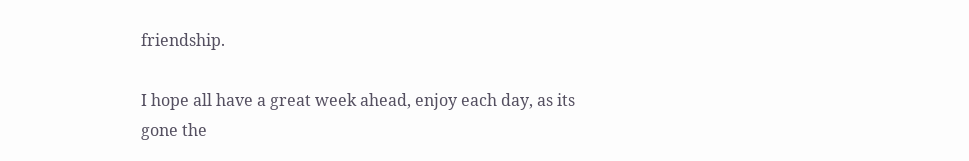friendship.

I hope all have a great week ahead, enjoy each day, as its gone the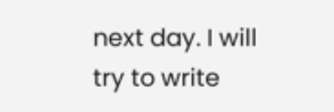next day. I will try to write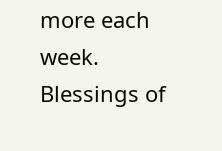more each week. Blessings of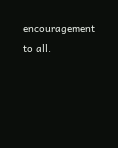encouragement to all.